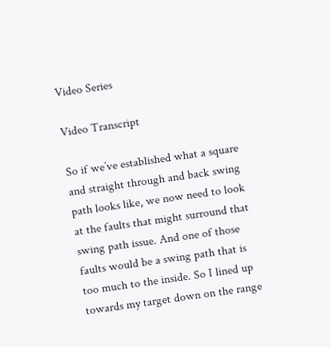Video Series

Video Transcript

So if we’ve established what a square and straight through and back swing path looks like, we now need to look at the faults that might surround that swing path issue. And one of those faults would be a swing path that is too much to the inside. So I lined up towards my target down on the range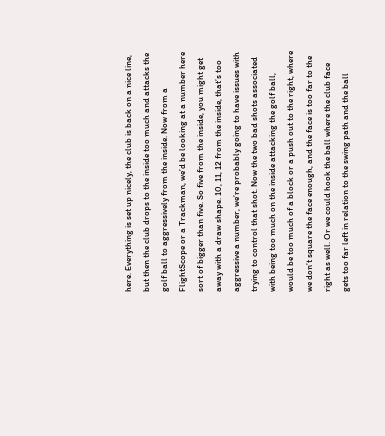here. Everything is set up nicely, the club is back on a nice line, but then the club drops to the inside too much and attacks the golf ball to aggressively from the inside. Now from a FlightScope or a Trackman, we’d be looking at a number here sort of bigger than five. So five from the inside, you might get away with a draw shape. 10, 11, 12 from the inside, that’s too aggressive a number, we’re probably going to have issues with trying to control that shot. Now the two bad shots associated with being too much on the inside attacking the golf ball, would be too much of a block or a push out to the right, where we don’t square the face enough, and the face is too far to the right as well. Or we could hook the ball where the club face gets too far left in relation to the swing path and the ball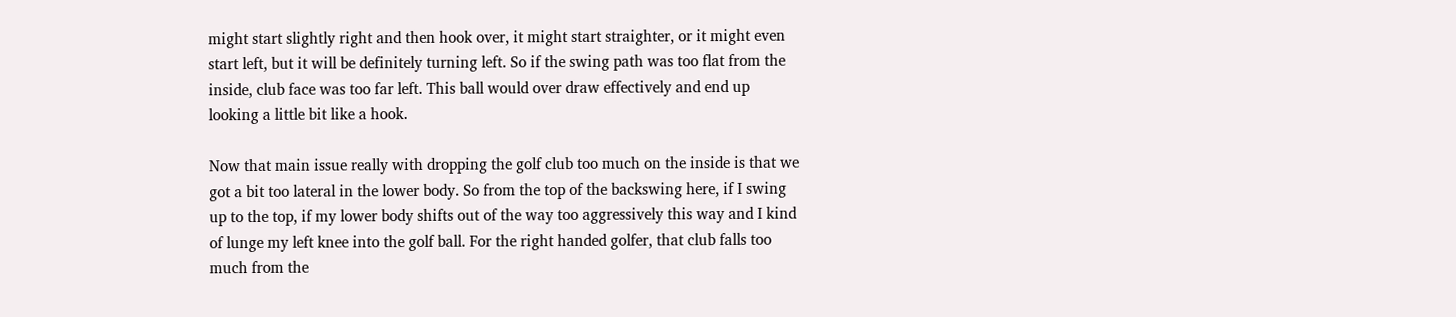might start slightly right and then hook over, it might start straighter, or it might even start left, but it will be definitely turning left. So if the swing path was too flat from the inside, club face was too far left. This ball would over draw effectively and end up looking a little bit like a hook.

Now that main issue really with dropping the golf club too much on the inside is that we got a bit too lateral in the lower body. So from the top of the backswing here, if I swing up to the top, if my lower body shifts out of the way too aggressively this way and I kind of lunge my left knee into the golf ball. For the right handed golfer, that club falls too much from the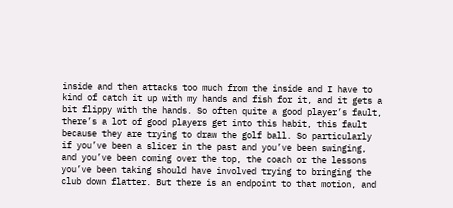inside and then attacks too much from the inside and I have to kind of catch it up with my hands and fish for it, and it gets a bit flippy with the hands. So often quite a good player’s fault, there’s a lot of good players get into this habit, this fault because they are trying to draw the golf ball. So particularly if you’ve been a slicer in the past and you’ve been swinging, and you’ve been coming over the top, the coach or the lessons you’ve been taking should have involved trying to bringing the club down flatter. But there is an endpoint to that motion, and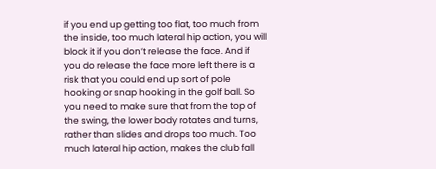if you end up getting too flat, too much from the inside, too much lateral hip action, you will block it if you don’t release the face. And if you do release the face more left there is a risk that you could end up sort of pole hooking or snap hooking in the golf ball. So you need to make sure that from the top of the swing, the lower body rotates and turns, rather than slides and drops too much. Too much lateral hip action, makes the club fall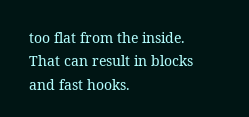too flat from the inside. That can result in blocks and fast hooks.